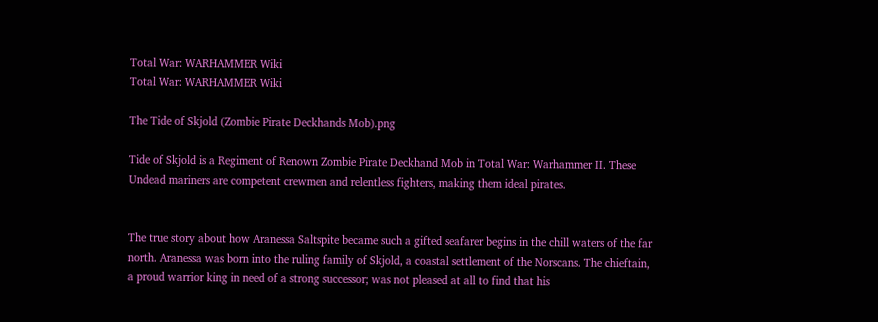Total War: WARHAMMER Wiki
Total War: WARHAMMER Wiki

The Tide of Skjold (Zombie Pirate Deckhands Mob).png

Tide of Skjold is a Regiment of Renown Zombie Pirate Deckhand Mob in Total War: Warhammer II. These Undead mariners are competent crewmen and relentless fighters, making them ideal pirates.


The true story about how Aranessa Saltspite became such a gifted seafarer begins in the chill waters of the far north. Aranessa was born into the ruling family of Skjold, a coastal settlement of the Norscans. The chieftain, a proud warrior king in need of a strong successor; was not pleased at all to find that his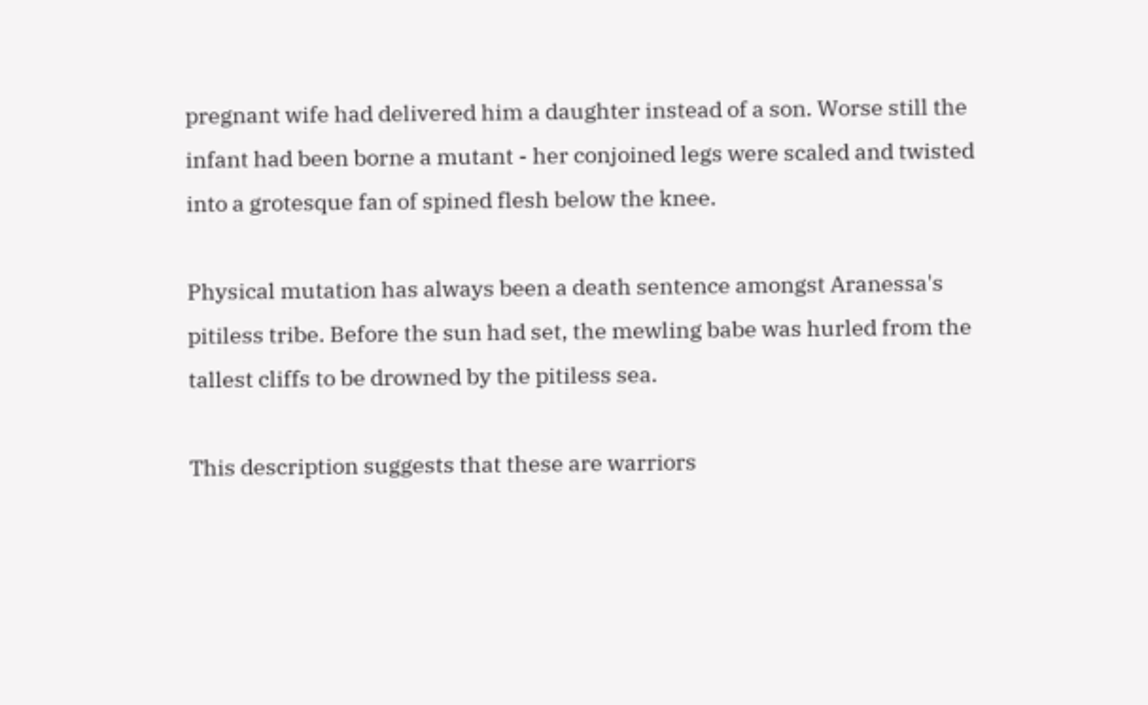pregnant wife had delivered him a daughter instead of a son. Worse still the infant had been borne a mutant - her conjoined legs were scaled and twisted into a grotesque fan of spined flesh below the knee.

Physical mutation has always been a death sentence amongst Aranessa's pitiless tribe. Before the sun had set, the mewling babe was hurled from the tallest cliffs to be drowned by the pitiless sea.

This description suggests that these are warriors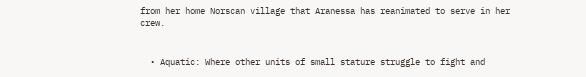from her home Norscan village that Aranessa has reanimated to serve in her crew.


  • Aquatic: Where other units of small stature struggle to fight and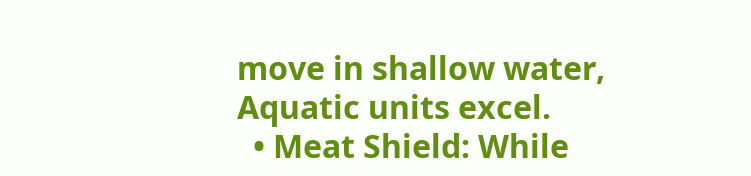move in shallow water, Aquatic units excel.
  • Meat Shield: While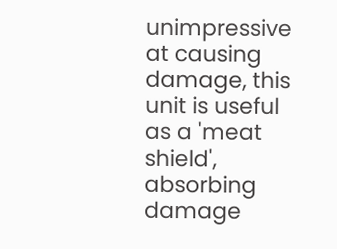unimpressive at causing damage, this unit is useful as a 'meat shield', absorbing damage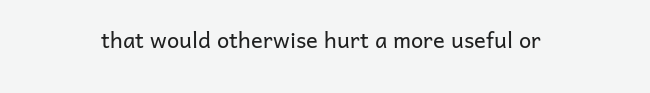that would otherwise hurt a more useful or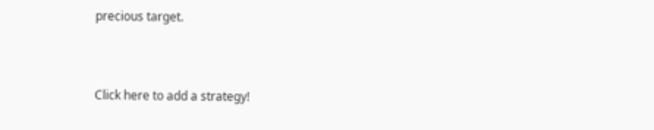precious target.



Click here to add a strategy!